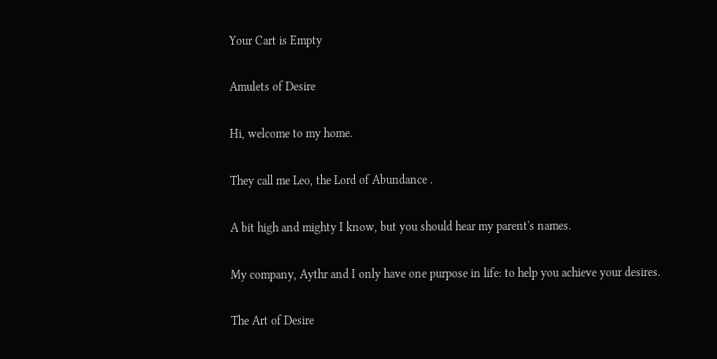Your Cart is Empty

Amulets of Desire

Hi, welcome to my home.

They call me Leo, the Lord of Abundance .

A bit high and mighty I know, but you should hear my parent's names.

My company, Aythr and I only have one purpose in life: to help you achieve your desires.

The Art of Desire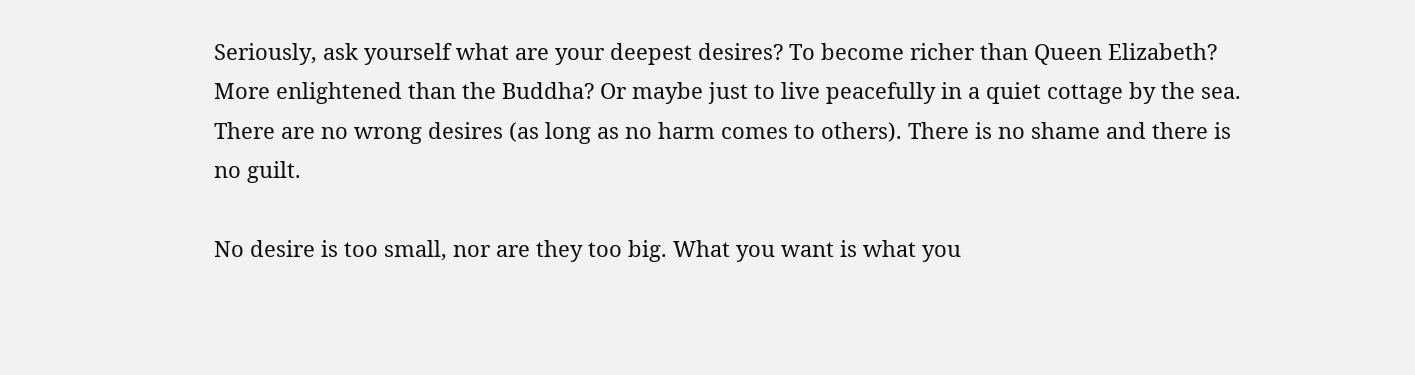Seriously, ask yourself what are your deepest desires? To become richer than Queen Elizabeth? More enlightened than the Buddha? Or maybe just to live peacefully in a quiet cottage by the sea. There are no wrong desires (as long as no harm comes to others). There is no shame and there is no guilt.

No desire is too small, nor are they too big. What you want is what you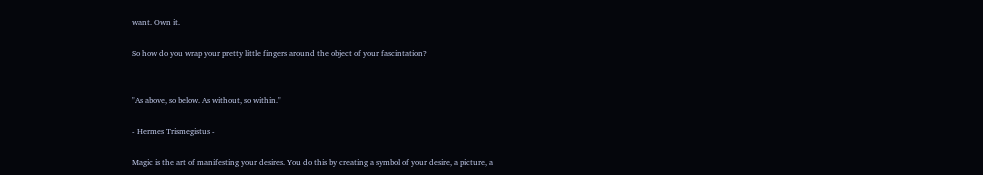want. Own it.

So how do you wrap your pretty little fingers around the object of your fascintation?


"As above, so below. As without, so within."

- Hermes Trismegistus -

Magic is the art of manifesting your desires. You do this by creating a symbol of your desire, a picture, a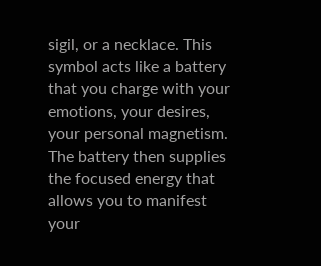sigil, or a necklace. This symbol acts like a battery that you charge with your emotions, your desires, your personal magnetism. The battery then supplies the focused energy that allows you to manifest your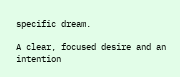specific dream.

A clear, focused desire and an intention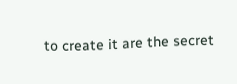to create it are the secret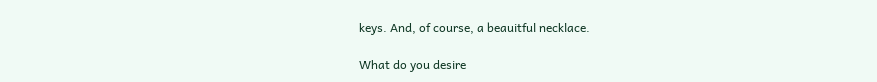keys. And, of course, a beauitful necklace.

What do you desire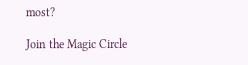most?

Join the Magic Circle